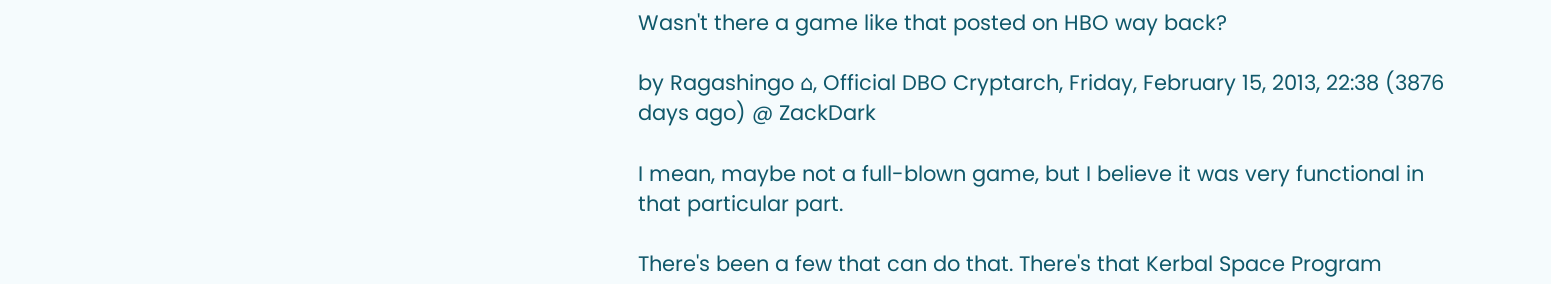Wasn't there a game like that posted on HBO way back?

by Ragashingo ⌂, Official DBO Cryptarch, Friday, February 15, 2013, 22:38 (3876 days ago) @ ZackDark

I mean, maybe not a full-blown game, but I believe it was very functional in that particular part.

There's been a few that can do that. There's that Kerbal Space Program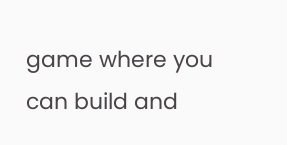game where you can build and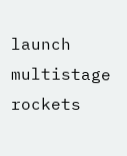launch multistage rockets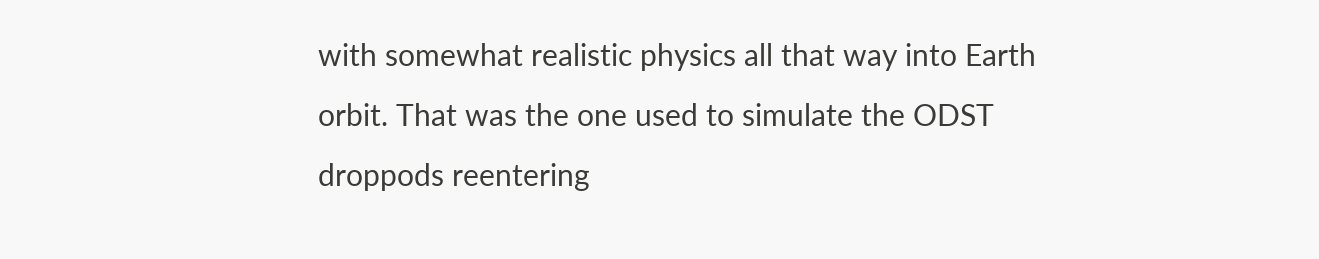with somewhat realistic physics all that way into Earth orbit. That was the one used to simulate the ODST droppods reentering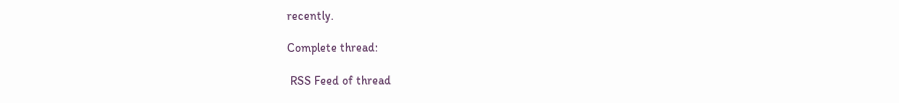recently.

Complete thread:

 RSS Feed of thread